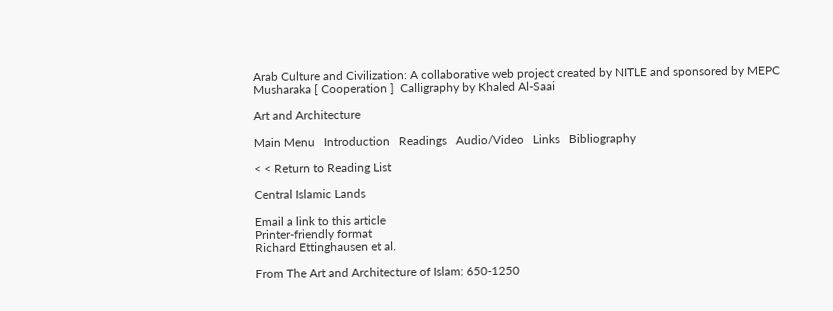Arab Culture and Civilization: A collaborative web project created by NITLE and sponsored by MEPC
Musharaka [ Cooperation ]  Calligraphy by Khaled Al-Saai

Art and Architecture

Main Menu   Introduction   Readings   Audio/Video   Links   Bibliography

< < Return to Reading List

Central Islamic Lands

Email a link to this article
Printer-friendly format
Richard Ettinghausen et al.

From The Art and Architecture of Islam: 650-1250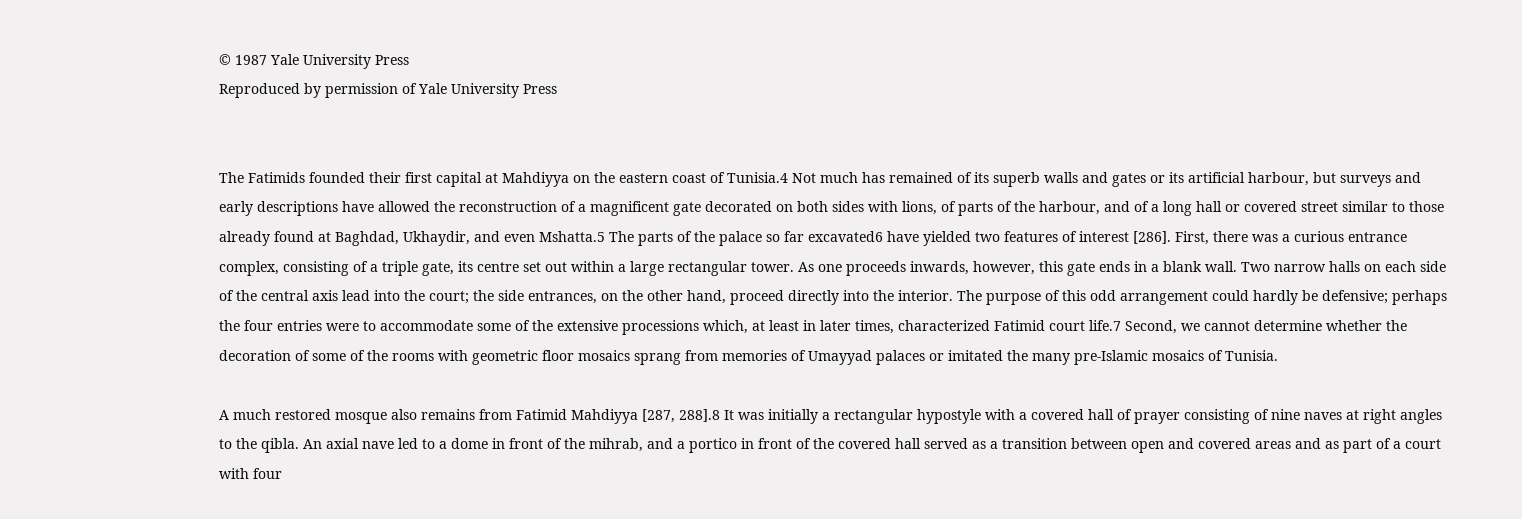© 1987 Yale University Press
Reproduced by permission of Yale University Press


The Fatimids founded their first capital at Mahdiyya on the eastern coast of Tunisia.4 Not much has remained of its superb walls and gates or its artificial harbour, but surveys and early descriptions have allowed the reconstruction of a magnificent gate decorated on both sides with lions, of parts of the harbour, and of a long hall or covered street similar to those already found at Baghdad, Ukhaydir, and even Mshatta.5 The parts of the palace so far excavated6 have yielded two features of interest [286]. First, there was a curious entrance complex, consisting of a triple gate, its centre set out within a large rectangular tower. As one proceeds inwards, however, this gate ends in a blank wall. Two narrow halls on each side of the central axis lead into the court; the side entrances, on the other hand, proceed directly into the interior. The purpose of this odd arrangement could hardly be defensive; perhaps the four entries were to accommodate some of the extensive processions which, at least in later times, characterized Fatimid court life.7 Second, we cannot determine whether the decoration of some of the rooms with geometric floor mosaics sprang from memories of Umayyad palaces or imitated the many pre-Islamic mosaics of Tunisia.

A much restored mosque also remains from Fatimid Mahdiyya [287, 288].8 It was initially a rectangular hypostyle with a covered hall of prayer consisting of nine naves at right angles to the qibla. An axial nave led to a dome in front of the mihrab, and a portico in front of the covered hall served as a transition between open and covered areas and as part of a court with four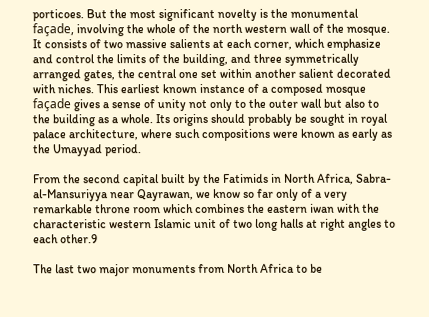porticoes. But the most significant novelty is the monumental façade, involving the whole of the north western wall of the mosque. It consists of two massive salients at each corner, which emphasize and control the limits of the building, and three symmetrically arranged gates, the central one set within another salient decorated with niches. This earliest known instance of a composed mosque façade gives a sense of unity not only to the outer wall but also to the building as a whole. Its origins should probably be sought in royal palace architecture, where such compositions were known as early as the Umayyad period.

From the second capital built by the Fatimids in North Africa, Sabra-al-Mansuriyya near Qayrawan, we know so far only of a very remarkable throne room which combines the eastern iwan with the characteristic western Islamic unit of two long halls at right angles to each other.9

The last two major monuments from North Africa to be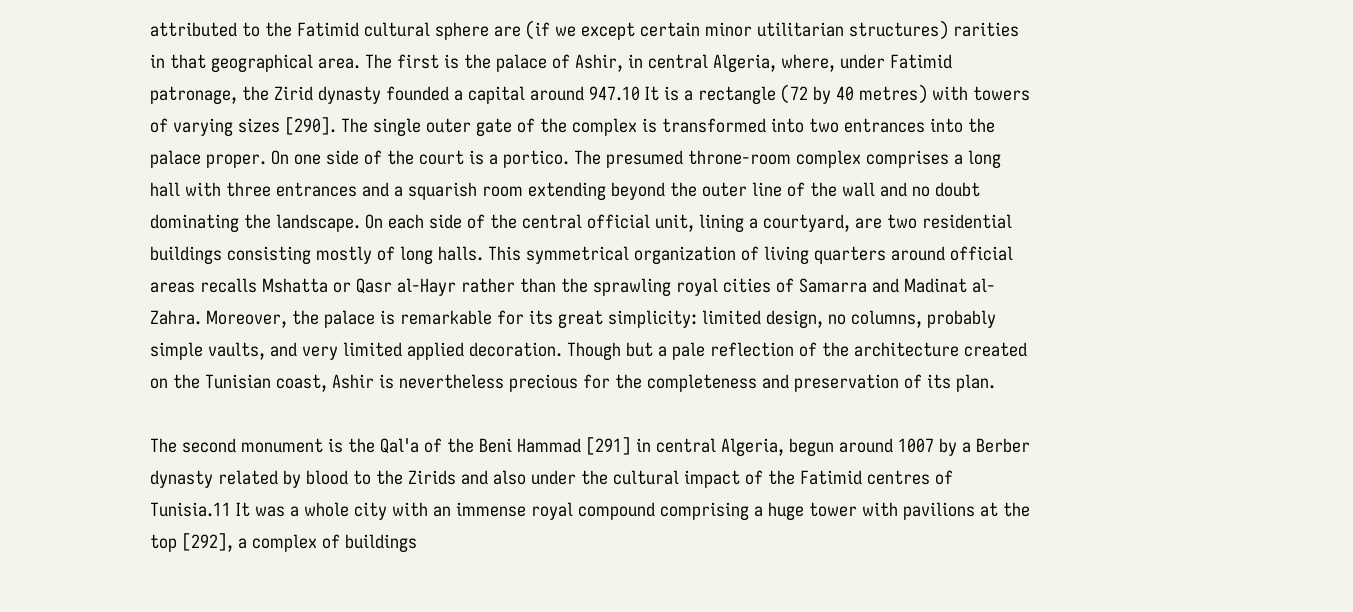attributed to the Fatimid cultural sphere are (if we except certain minor utilitarian structures) rarities in that geographical area. The first is the palace of Ashir, in central Algeria, where, under Fatimid patronage, the Zirid dynasty founded a capital around 947.10 It is a rectangle (72 by 40 metres) with towers of varying sizes [290]. The single outer gate of the complex is transformed into two entrances into the palace proper. On one side of the court is a portico. The presumed throne-room complex comprises a long hall with three entrances and a squarish room extending beyond the outer line of the wall and no doubt dominating the landscape. On each side of the central official unit, lining a courtyard, are two residential buildings consisting mostly of long halls. This symmetrical organization of living quarters around official areas recalls Mshatta or Qasr al-Hayr rather than the sprawling royal cities of Samarra and Madinat al-Zahra. Moreover, the palace is remarkable for its great simplicity: limited design, no columns, probably simple vaults, and very limited applied decoration. Though but a pale reflection of the architecture created on the Tunisian coast, Ashir is nevertheless precious for the completeness and preservation of its plan.

The second monument is the Qal'a of the Beni Hammad [291] in central Algeria, begun around 1007 by a Berber dynasty related by blood to the Zirids and also under the cultural impact of the Fatimid centres of Tunisia.11 It was a whole city with an immense royal compound comprising a huge tower with pavilions at the top [292], a complex of buildings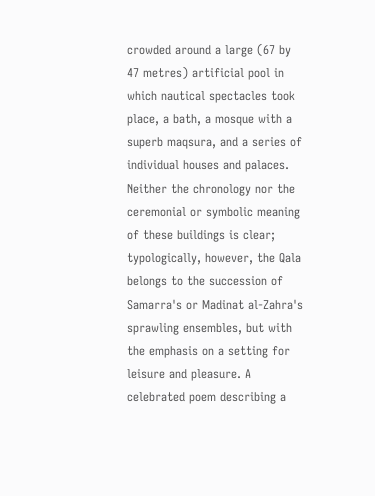crowded around a large (67 by 47 metres) artificial pool in which nautical spectacles took place, a bath, a mosque with a superb maqsura, and a series of individual houses and palaces. Neither the chronology nor the ceremonial or symbolic meaning of these buildings is clear; typologically, however, the Qala belongs to the succession of Samarra's or Madinat al-Zahra's sprawling ensembles, but with the emphasis on a setting for leisure and pleasure. A celebrated poem describing a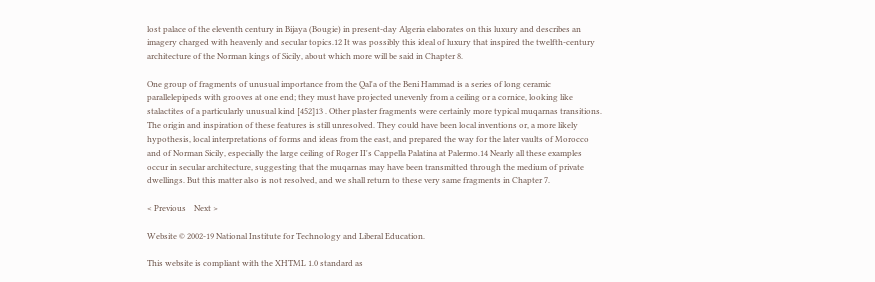lost palace of the eleventh century in Bijaya (Bougie) in present-day Algeria elaborates on this luxury and describes an imagery charged with heavenly and secular topics.12 It was possibly this ideal of luxury that inspired the twelfth-century architecture of the Norman kings of Sicily, about which more will be said in Chapter 8.

One group of fragments of unusual importance from the Qal'a of the Beni Hammad is a series of long ceramic parallelepipeds with grooves at one end; they must have projected unevenly from a ceiling or a cornice, looking like stalactites of a particularly unusual kind [452]13 . Other plaster fragments were certainly more typical muqarnas transitions. The origin and inspiration of these features is still unresolved. They could have been local inventions or, a more likely hypothesis, local interpretations of forms and ideas from the east, and prepared the way for the later vaults of Morocco and of Norman Sicily, especially the large ceiling of Roger II's Cappella Palatina at Palermo.14 Nearly all these examples occur in secular architecture, suggesting that the muqarnas may have been transmitted through the medium of private dwellings. But this matter also is not resolved, and we shall return to these very same fragments in Chapter 7.

< Previous    Next >

Website © 2002-19 National Institute for Technology and Liberal Education.

This website is compliant with the XHTML 1.0 standard as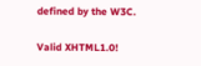defined by the W3C.

Valid XHTML1.0!